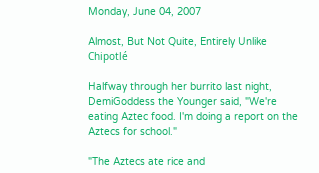Monday, June 04, 2007

Almost, But Not Quite, Entirely Unlike Chipotlé

Halfway through her burrito last night, DemiGoddess the Younger said, "We're eating Aztec food. I'm doing a report on the Aztecs for school."

"The Aztecs ate rice and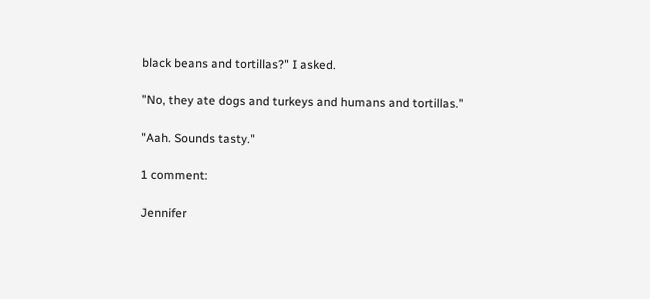black beans and tortillas?" I asked.

"No, they ate dogs and turkeys and humans and tortillas."

"Aah. Sounds tasty."

1 comment:

Jennifer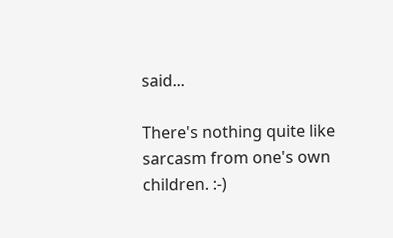said...

There's nothing quite like sarcasm from one's own children. :-)